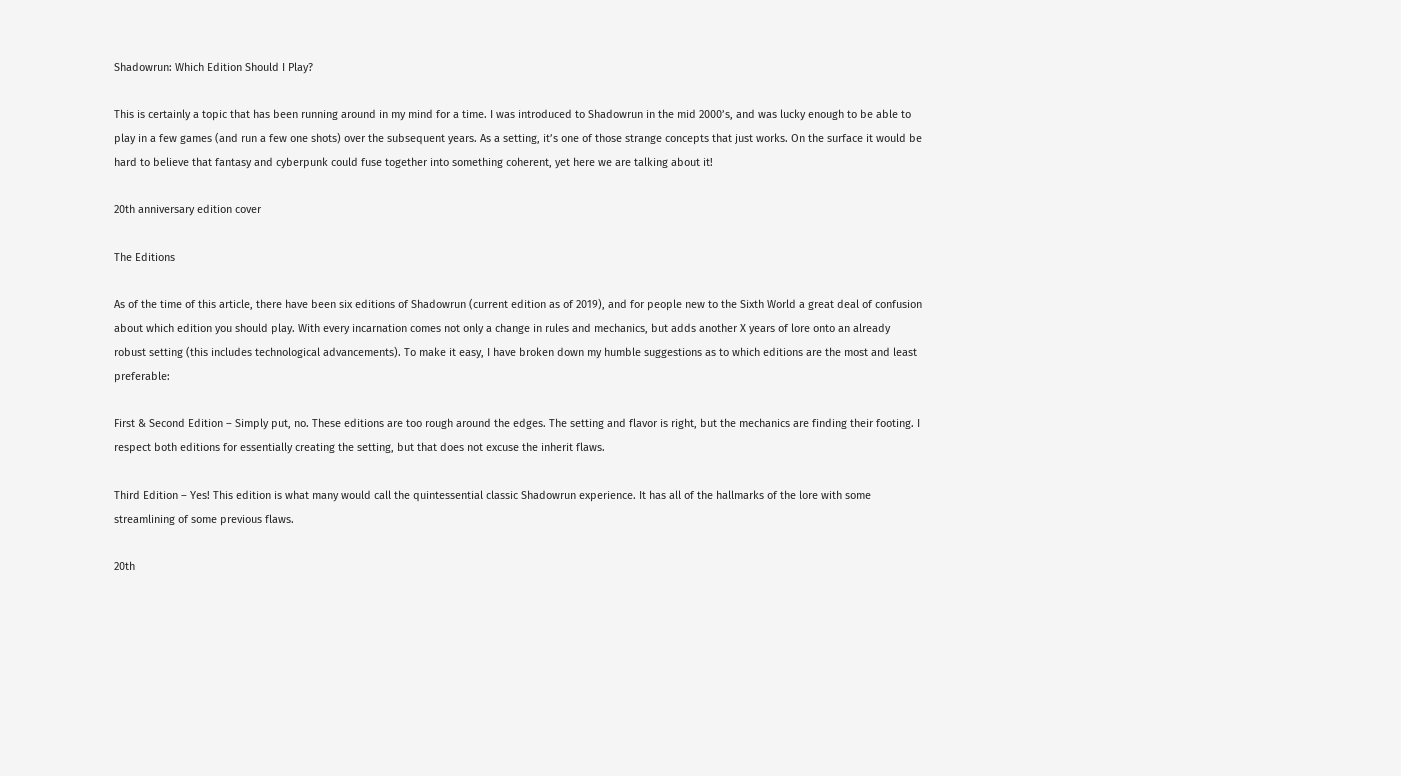Shadowrun: Which Edition Should I Play?

This is certainly a topic that has been running around in my mind for a time. I was introduced to Shadowrun in the mid 2000’s, and was lucky enough to be able to play in a few games (and run a few one shots) over the subsequent years. As a setting, it’s one of those strange concepts that just works. On the surface it would be hard to believe that fantasy and cyberpunk could fuse together into something coherent, yet here we are talking about it!

20th anniversary edition cover

The Editions

As of the time of this article, there have been six editions of Shadowrun (current edition as of 2019), and for people new to the Sixth World a great deal of confusion about which edition you should play. With every incarnation comes not only a change in rules and mechanics, but adds another X years of lore onto an already robust setting (this includes technological advancements). To make it easy, I have broken down my humble suggestions as to which editions are the most and least preferable:

First & Second Edition – Simply put, no. These editions are too rough around the edges. The setting and flavor is right, but the mechanics are finding their footing. I respect both editions for essentially creating the setting, but that does not excuse the inherit flaws.

Third Edition – Yes! This edition is what many would call the quintessential classic Shadowrun experience. It has all of the hallmarks of the lore with some streamlining of some previous flaws.

20th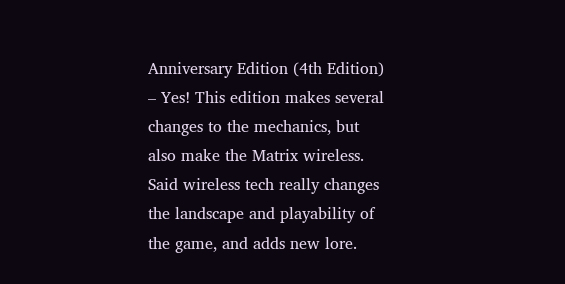Anniversary Edition (4th Edition) – Yes! This edition makes several changes to the mechanics, but also make the Matrix wireless. Said wireless tech really changes the landscape and playability of the game, and adds new lore.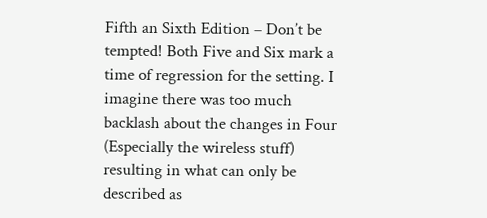Fifth an Sixth Edition – Don’t be tempted! Both Five and Six mark a time of regression for the setting. I imagine there was too much backlash about the changes in Four (Especially the wireless stuff) resulting in what can only be described as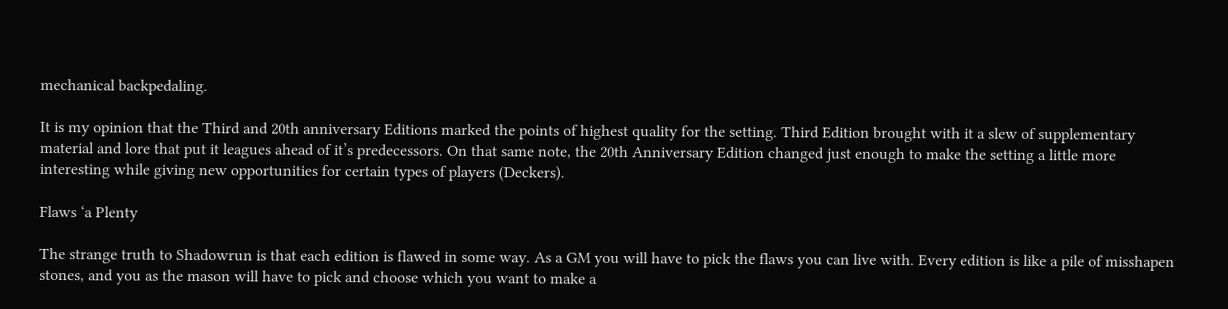mechanical backpedaling.

It is my opinion that the Third and 20th anniversary Editions marked the points of highest quality for the setting. Third Edition brought with it a slew of supplementary material and lore that put it leagues ahead of it’s predecessors. On that same note, the 20th Anniversary Edition changed just enough to make the setting a little more interesting while giving new opportunities for certain types of players (Deckers).

Flaws ‘a Plenty

The strange truth to Shadowrun is that each edition is flawed in some way. As a GM you will have to pick the flaws you can live with. Every edition is like a pile of misshapen stones, and you as the mason will have to pick and choose which you want to make a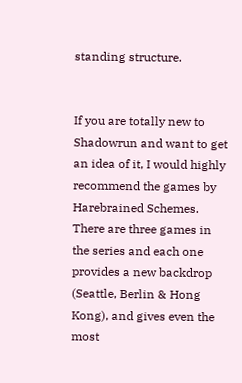standing structure.


If you are totally new to Shadowrun and want to get an idea of it, I would highly recommend the games by Harebrained Schemes. There are three games in the series and each one provides a new backdrop (Seattle, Berlin & Hong Kong), and gives even the most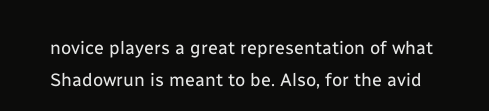novice players a great representation of what Shadowrun is meant to be. Also, for the avid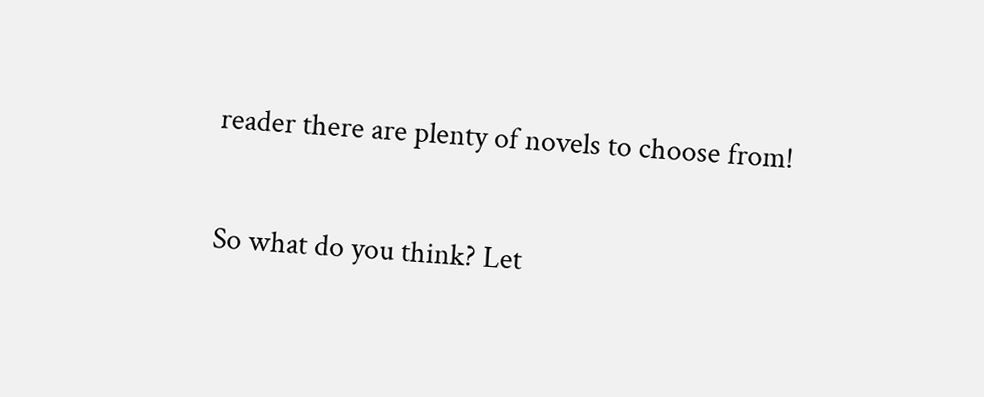reader there are plenty of novels to choose from!

So what do you think? Let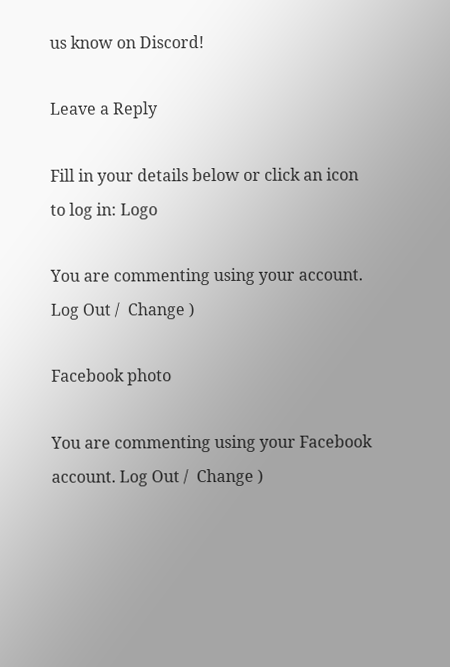us know on Discord!

Leave a Reply

Fill in your details below or click an icon to log in: Logo

You are commenting using your account. Log Out /  Change )

Facebook photo

You are commenting using your Facebook account. Log Out /  Change )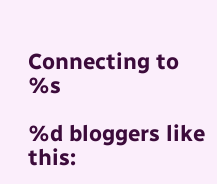Connecting to %s

%d bloggers like this: